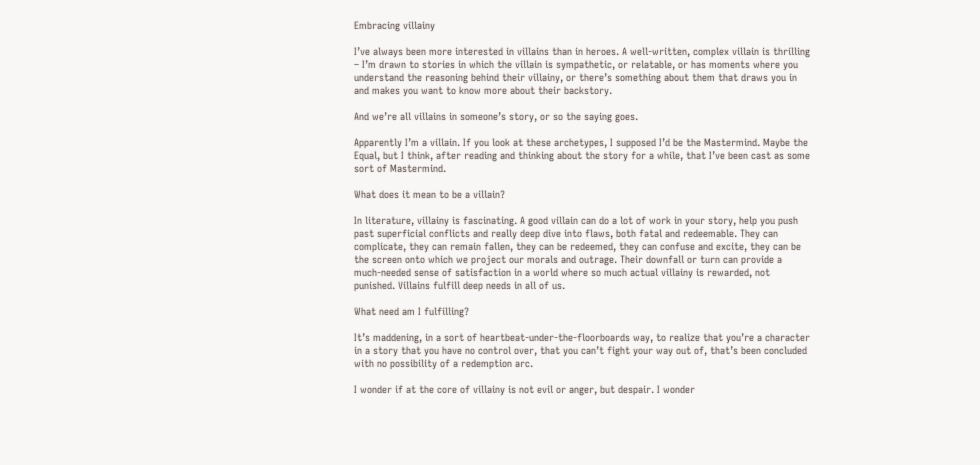Embracing villainy

I’ve always been more interested in villains than in heroes. A well-written, complex villain is thrilling – I’m drawn to stories in which the villain is sympathetic, or relatable, or has moments where you understand the reasoning behind their villainy, or there’s something about them that draws you in and makes you want to know more about their backstory.

And we’re all villains in someone’s story, or so the saying goes.

Apparently I’m a villain. If you look at these archetypes, I supposed I’d be the Mastermind. Maybe the Equal, but I think, after reading and thinking about the story for a while, that I’ve been cast as some sort of Mastermind.

What does it mean to be a villain?

In literature, villainy is fascinating. A good villain can do a lot of work in your story, help you push past superficial conflicts and really deep dive into flaws, both fatal and redeemable. They can complicate, they can remain fallen, they can be redeemed, they can confuse and excite, they can be the screen onto which we project our morals and outrage. Their downfall or turn can provide a much-needed sense of satisfaction in a world where so much actual villainy is rewarded, not punished. Villains fulfill deep needs in all of us.

What need am I fulfilling?

It’s maddening, in a sort of heartbeat-under-the-floorboards way, to realize that you’re a character in a story that you have no control over, that you can’t fight your way out of, that’s been concluded with no possibility of a redemption arc.

I wonder if at the core of villainy is not evil or anger, but despair. I wonder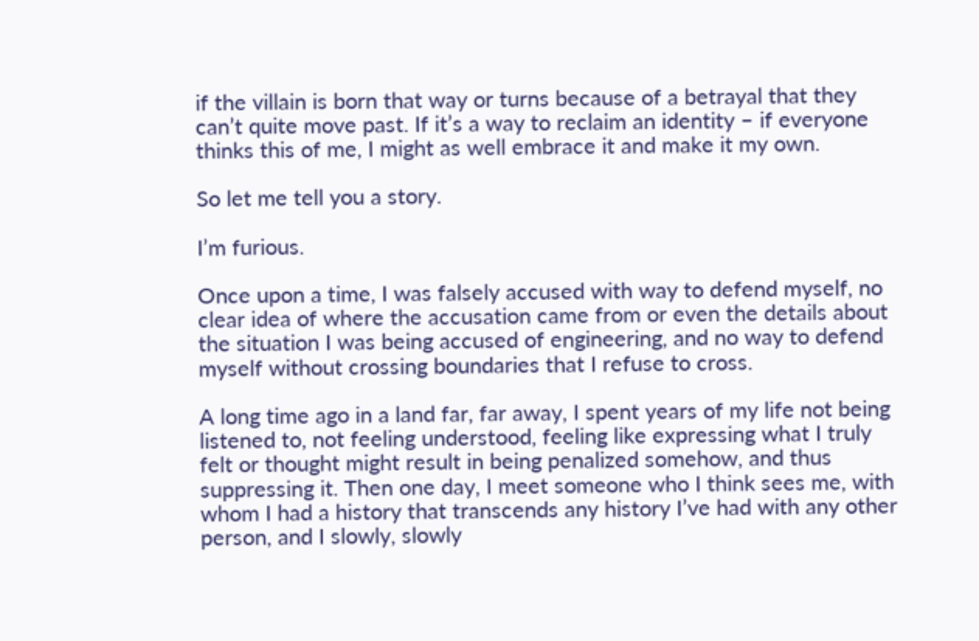if the villain is born that way or turns because of a betrayal that they can’t quite move past. If it’s a way to reclaim an identity – if everyone thinks this of me, I might as well embrace it and make it my own.

So let me tell you a story.

I’m furious.

Once upon a time, I was falsely accused with way to defend myself, no clear idea of where the accusation came from or even the details about the situation I was being accused of engineering, and no way to defend myself without crossing boundaries that I refuse to cross.

A long time ago in a land far, far away, I spent years of my life not being listened to, not feeling understood, feeling like expressing what I truly felt or thought might result in being penalized somehow, and thus suppressing it. Then one day, I meet someone who I think sees me, with whom I had a history that transcends any history I’ve had with any other person, and I slowly, slowly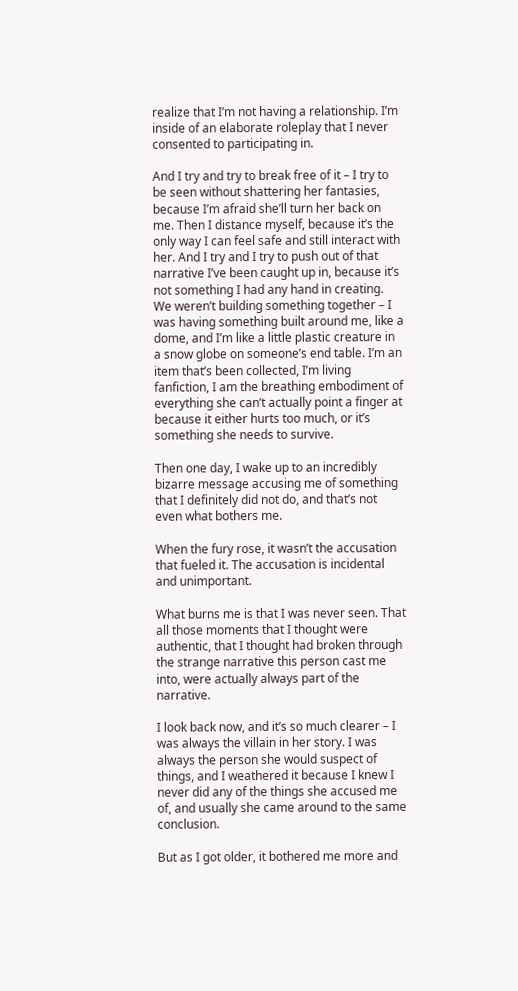realize that I’m not having a relationship. I’m inside of an elaborate roleplay that I never consented to participating in.

And I try and try to break free of it – I try to be seen without shattering her fantasies, because I’m afraid she’ll turn her back on me. Then I distance myself, because it’s the only way I can feel safe and still interact with her. And I try and I try to push out of that narrative I’ve been caught up in, because it’s not something I had any hand in creating. We weren’t building something together – I was having something built around me, like a dome, and I’m like a little plastic creature in a snow globe on someone’s end table. I’m an item that’s been collected, I’m living fanfiction, I am the breathing embodiment of everything she can’t actually point a finger at because it either hurts too much, or it’s something she needs to survive.

Then one day, I wake up to an incredibly bizarre message accusing me of something that I definitely did not do, and that’s not even what bothers me.

When the fury rose, it wasn’t the accusation that fueled it. The accusation is incidental and unimportant.

What burns me is that I was never seen. That all those moments that I thought were authentic, that I thought had broken through the strange narrative this person cast me into, were actually always part of the narrative.

I look back now, and it’s so much clearer – I was always the villain in her story. I was always the person she would suspect of things, and I weathered it because I knew I never did any of the things she accused me of, and usually she came around to the same conclusion.

But as I got older, it bothered me more and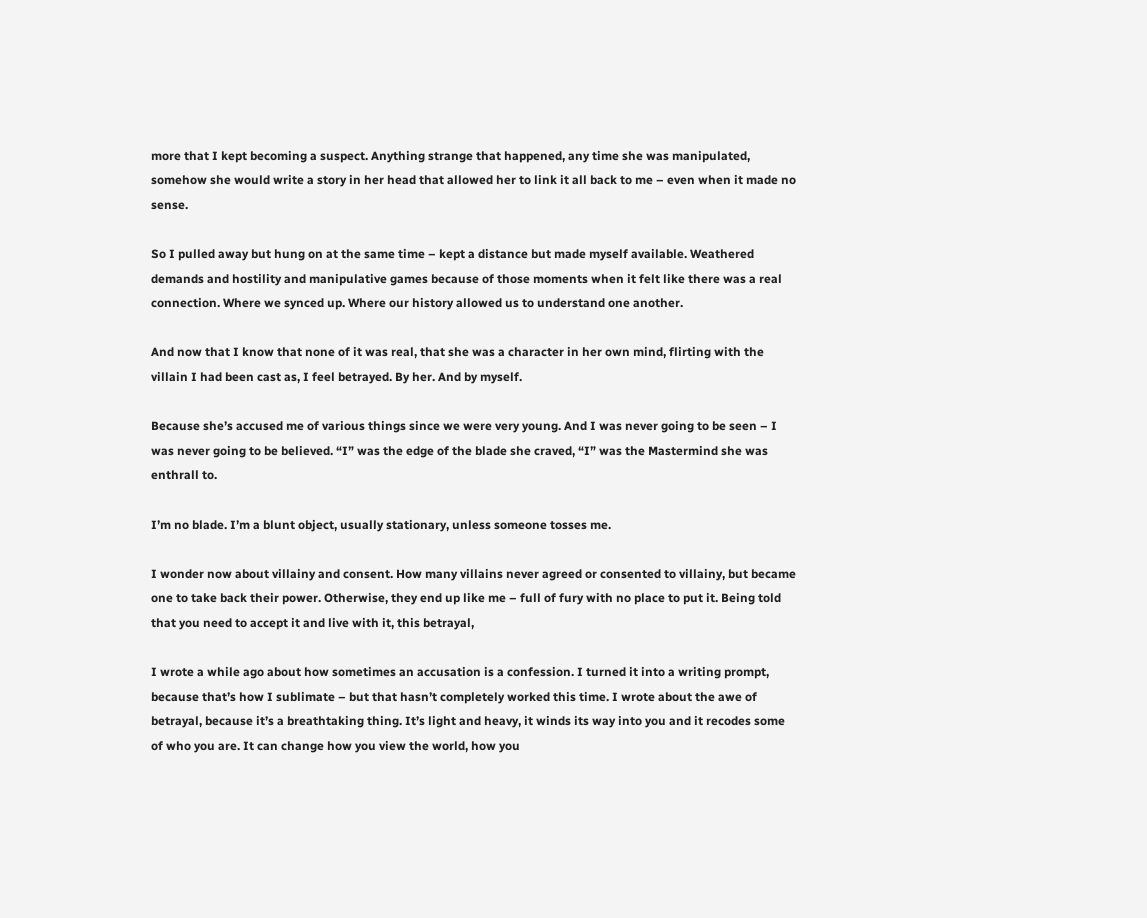more that I kept becoming a suspect. Anything strange that happened, any time she was manipulated, somehow she would write a story in her head that allowed her to link it all back to me – even when it made no sense.

So I pulled away but hung on at the same time – kept a distance but made myself available. Weathered demands and hostility and manipulative games because of those moments when it felt like there was a real connection. Where we synced up. Where our history allowed us to understand one another.

And now that I know that none of it was real, that she was a character in her own mind, flirting with the villain I had been cast as, I feel betrayed. By her. And by myself.

Because she’s accused me of various things since we were very young. And I was never going to be seen – I was never going to be believed. “I” was the edge of the blade she craved, “I” was the Mastermind she was enthrall to.

I’m no blade. I’m a blunt object, usually stationary, unless someone tosses me.

I wonder now about villainy and consent. How many villains never agreed or consented to villainy, but became one to take back their power. Otherwise, they end up like me – full of fury with no place to put it. Being told that you need to accept it and live with it, this betrayal,

I wrote a while ago about how sometimes an accusation is a confession. I turned it into a writing prompt, because that’s how I sublimate – but that hasn’t completely worked this time. I wrote about the awe of betrayal, because it’s a breathtaking thing. It’s light and heavy, it winds its way into you and it recodes some of who you are. It can change how you view the world, how you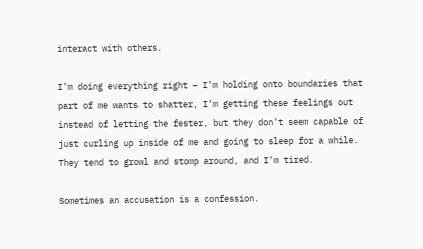interact with others.

I’m doing everything right – I’m holding onto boundaries that part of me wants to shatter, I’m getting these feelings out instead of letting the fester, but they don’t seem capable of just curling up inside of me and going to sleep for a while. They tend to growl and stomp around, and I’m tired.

Sometimes an accusation is a confession.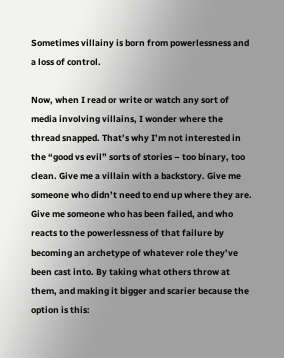Sometimes villainy is born from powerlessness and a loss of control.

Now, when I read or write or watch any sort of media involving villains, I wonder where the thread snapped. That’s why I’m not interested in the “good vs evil” sorts of stories – too binary, too clean. Give me a villain with a backstory. Give me someone who didn’t need to end up where they are. Give me someone who has been failed, and who reacts to the powerlessness of that failure by becoming an archetype of whatever role they’ve been cast into. By taking what others throw at them, and making it bigger and scarier because the option is this: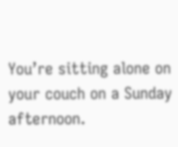You’re sitting alone on your couch on a Sunday afternoon.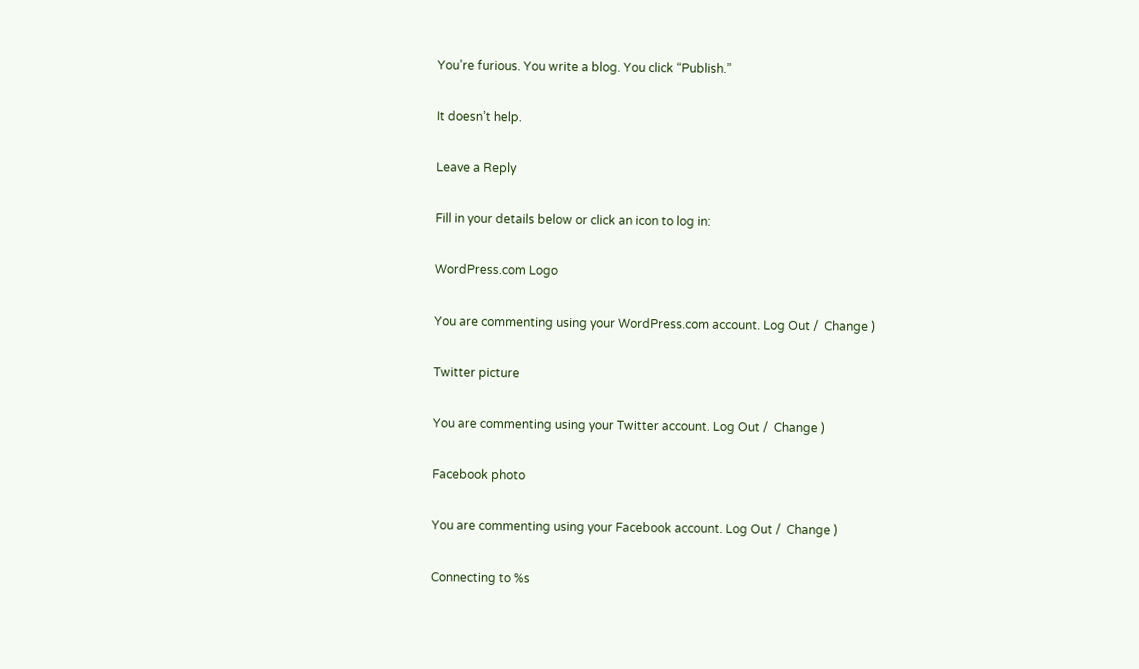You’re furious. You write a blog. You click “Publish.”

It doesn’t help.

Leave a Reply

Fill in your details below or click an icon to log in:

WordPress.com Logo

You are commenting using your WordPress.com account. Log Out /  Change )

Twitter picture

You are commenting using your Twitter account. Log Out /  Change )

Facebook photo

You are commenting using your Facebook account. Log Out /  Change )

Connecting to %s